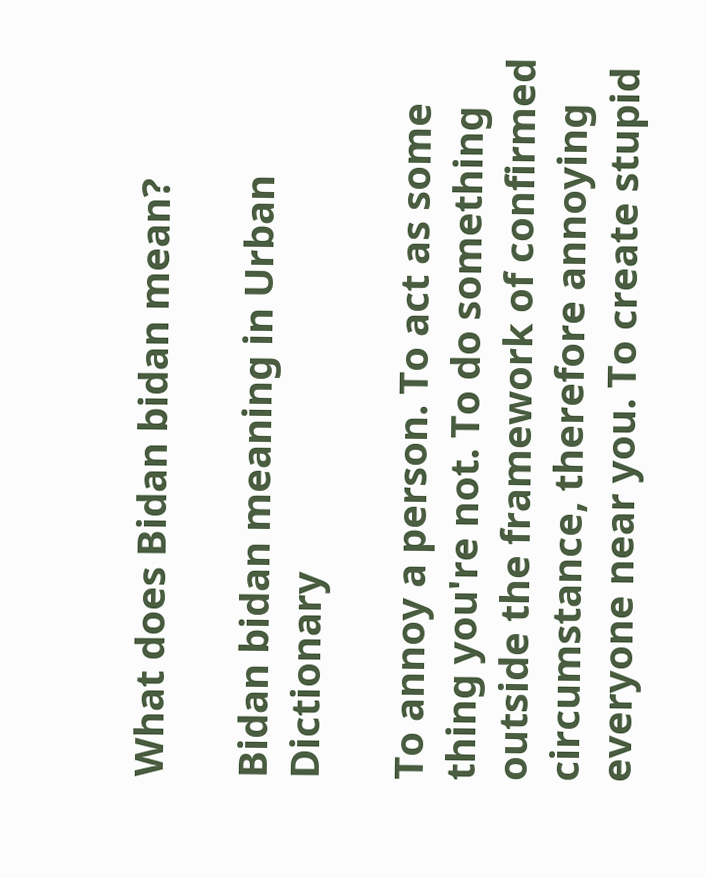What does Bidan bidan mean?

Bidan bidan meaning in Urban Dictionary

To annoy a person. To act as some thing you're not. To do something outside the framework of confirmed circumstance, therefore annoying everyone near you. To create stupid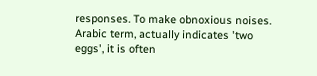responses. To make obnoxious noises. Arabic term, actually indicates 'two eggs', it is often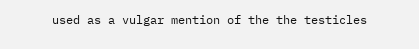used as a vulgar mention of the the testicles